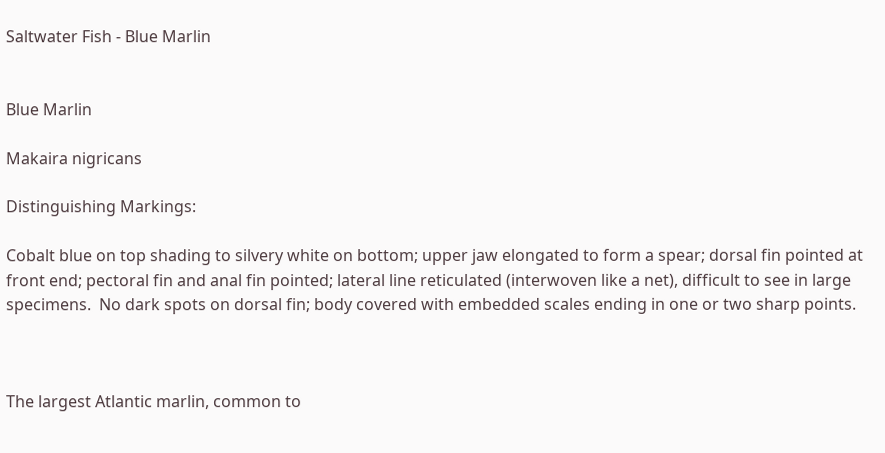Saltwater Fish - Blue Marlin


Blue Marlin

Makaira nigricans

Distinguishing Markings:

Cobalt blue on top shading to silvery white on bottom; upper jaw elongated to form a spear; dorsal fin pointed at front end; pectoral fin and anal fin pointed; lateral line reticulated (interwoven like a net), difficult to see in large specimens.  No dark spots on dorsal fin; body covered with embedded scales ending in one or two sharp points.



The largest Atlantic marlin, common to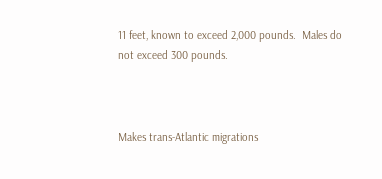11 feet, known to exceed 2,000 pounds.  Males do not exceed 300 pounds.



Makes trans-Atlantic migrations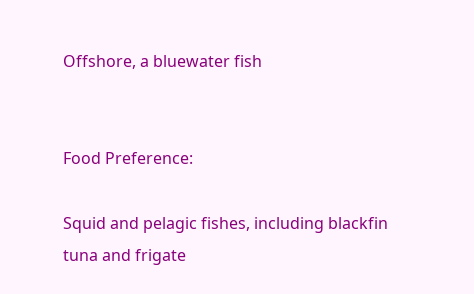Offshore, a bluewater fish


Food Preference:

Squid and pelagic fishes, including blackfin tuna and frigate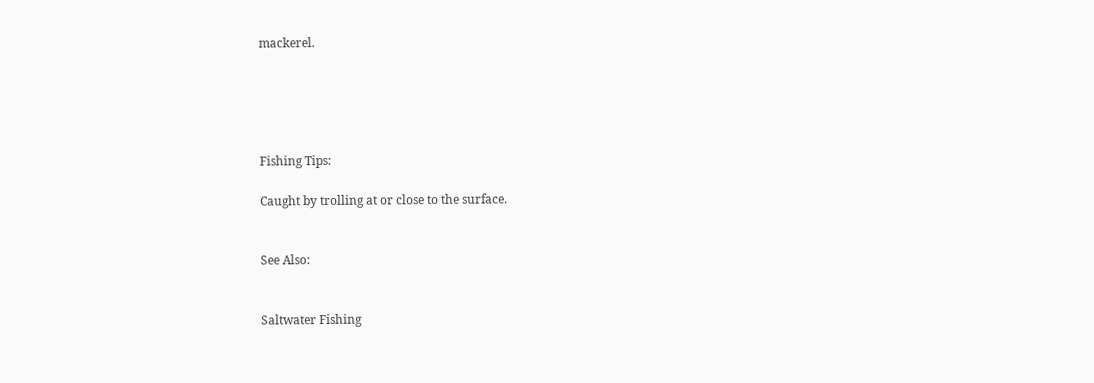mackerel.





Fishing Tips:

Caught by trolling at or close to the surface.


See Also:


Saltwater Fishing